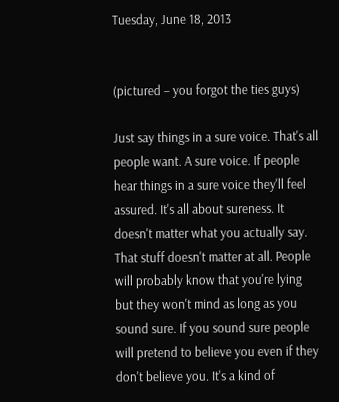Tuesday, June 18, 2013


(pictured – you forgot the ties guys)

Just say things in a sure voice. That's all people want. A sure voice. If people hear things in a sure voice they'll feel assured. It's all about sureness. It doesn't matter what you actually say. That stuff doesn't matter at all. People will probably know that you're lying but they won't mind as long as you sound sure. If you sound sure people will pretend to believe you even if they don't believe you. It's a kind of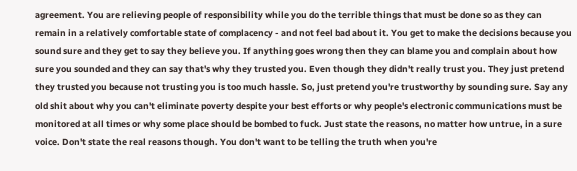agreement. You are relieving people of responsibility while you do the terrible things that must be done so as they can remain in a relatively comfortable state of complacency - and not feel bad about it. You get to make the decisions because you sound sure and they get to say they believe you. If anything goes wrong then they can blame you and complain about how sure you sounded and they can say that's why they trusted you. Even though they didn't really trust you. They just pretend they trusted you because not trusting you is too much hassle. So, just pretend you're trustworthy by sounding sure. Say any old shit about why you can't eliminate poverty despite your best efforts or why people's electronic communications must be monitored at all times or why some place should be bombed to fuck. Just state the reasons, no matter how untrue, in a sure voice. Don't state the real reasons though. You don't want to be telling the truth when you're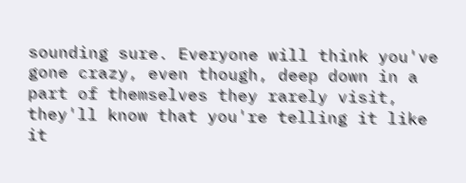sounding sure. Everyone will think you've gone crazy, even though, deep down in a part of themselves they rarely visit, they'll know that you're telling it like it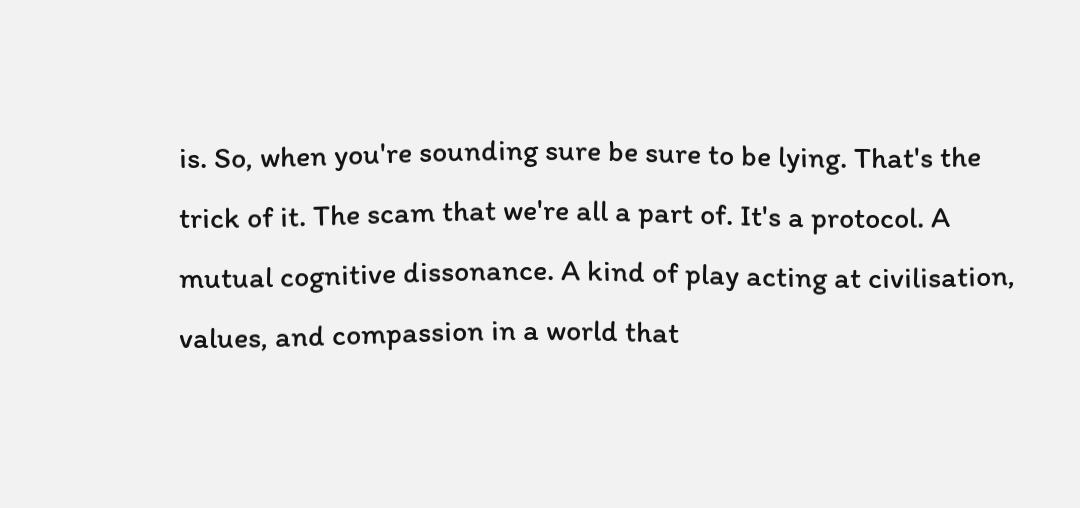is. So, when you're sounding sure be sure to be lying. That's the trick of it. The scam that we're all a part of. It's a protocol. A mutual cognitive dissonance. A kind of play acting at civilisation, values, and compassion in a world that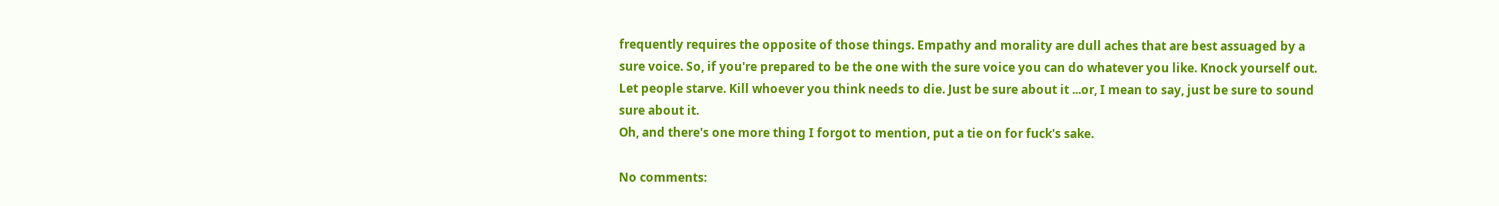frequently requires the opposite of those things. Empathy and morality are dull aches that are best assuaged by a sure voice. So, if you're prepared to be the one with the sure voice you can do whatever you like. Knock yourself out. Let people starve. Kill whoever you think needs to die. Just be sure about it ...or, I mean to say, just be sure to sound sure about it.
Oh, and there's one more thing I forgot to mention, put a tie on for fuck's sake.

No comments: